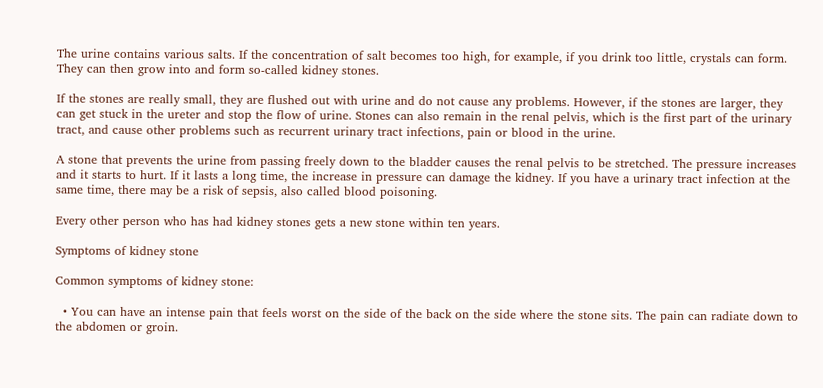The urine contains various salts. If the concentration of salt becomes too high, for example, if you drink too little, crystals can form. They can then grow into and form so-called kidney stones.

If the stones are really small, they are flushed out with urine and do not cause any problems. However, if the stones are larger, they can get stuck in the ureter and stop the flow of urine. Stones can also remain in the renal pelvis, which is the first part of the urinary tract, and cause other problems such as recurrent urinary tract infections, pain or blood in the urine.

A stone that prevents the urine from passing freely down to the bladder causes the renal pelvis to be stretched. The pressure increases and it starts to hurt. If it lasts a long time, the increase in pressure can damage the kidney. If you have a urinary tract infection at the same time, there may be a risk of sepsis, also called blood poisoning.

Every other person who has had kidney stones gets a new stone within ten years.

Symptoms of kidney stone

Common symptoms of kidney stone:

  • You can have an intense pain that feels worst on the side of the back on the side where the stone sits. The pain can radiate down to the abdomen or groin.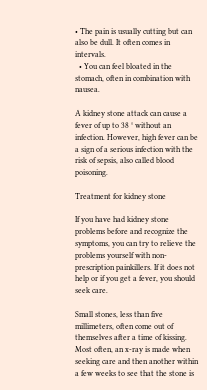• The pain is usually cutting but can also be dull. It often comes in intervals.
  • You can feel bloated in the stomach, often in combination with nausea.

A kidney stone attack can cause a fever of up to 38 ° without an infection. However, high fever can be a sign of a serious infection with the risk of sepsis, also called blood poisoning.

Treatment for kidney stone

If you have had kidney stone problems before and recognize the symptoms, you can try to relieve the problems yourself with non-prescription painkillers. If it does not help or if you get a fever, you should seek care.

Small stones, less than five millimeters, often come out of themselves after a time of kissing. Most often, an x-ray is made when seeking care and then another within a few weeks to see that the stone is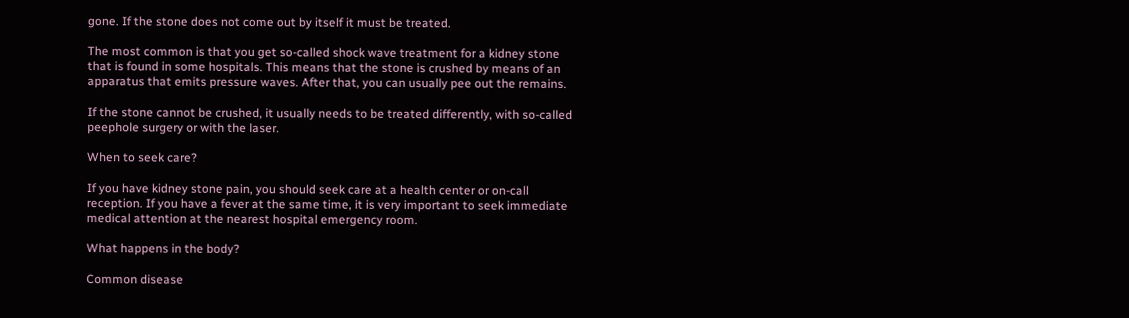gone. If the stone does not come out by itself it must be treated.

The most common is that you get so-called shock wave treatment for a kidney stone that is found in some hospitals. This means that the stone is crushed by means of an apparatus that emits pressure waves. After that, you can usually pee out the remains.

If the stone cannot be crushed, it usually needs to be treated differently, with so-called peephole surgery or with the laser.

When to seek care?

If you have kidney stone pain, you should seek care at a health center or on-call reception. If you have a fever at the same time, it is very important to seek immediate medical attention at the nearest hospital emergency room.

What happens in the body?

Common disease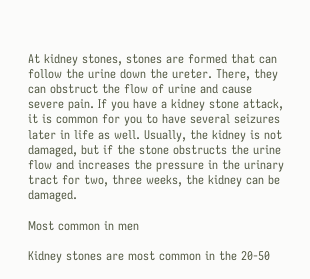At kidney stones, stones are formed that can follow the urine down the ureter. There, they can obstruct the flow of urine and cause severe pain. If you have a kidney stone attack, it is common for you to have several seizures later in life as well. Usually, the kidney is not damaged, but if the stone obstructs the urine flow and increases the pressure in the urinary tract for two, three weeks, the kidney can be damaged.

Most common in men

Kidney stones are most common in the 20-50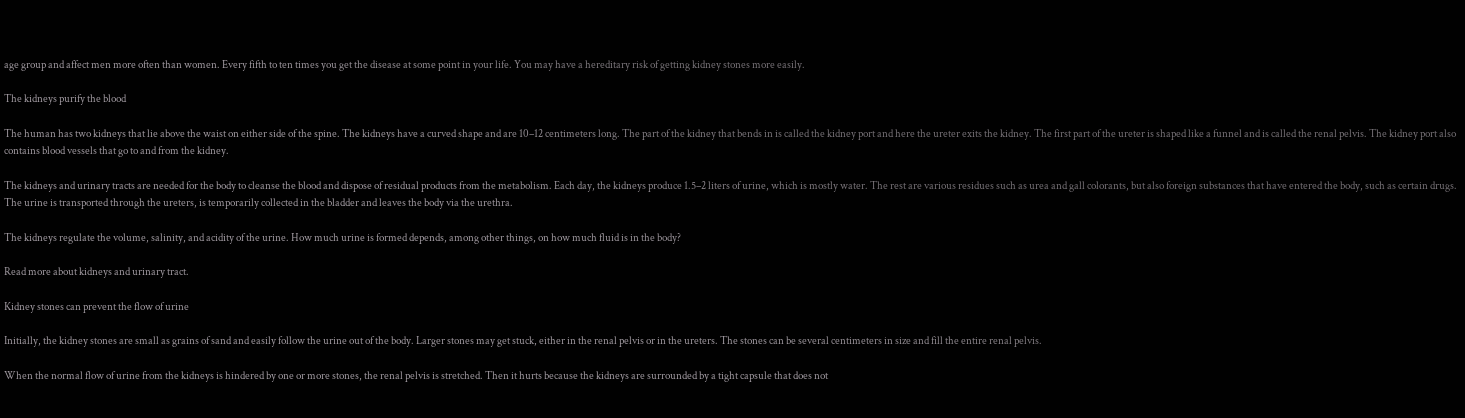age group and affect men more often than women. Every fifth to ten times you get the disease at some point in your life. You may have a hereditary risk of getting kidney stones more easily.

The kidneys purify the blood

The human has two kidneys that lie above the waist on either side of the spine. The kidneys have a curved shape and are 10–12 centimeters long. The part of the kidney that bends in is called the kidney port and here the ureter exits the kidney. The first part of the ureter is shaped like a funnel and is called the renal pelvis. The kidney port also contains blood vessels that go to and from the kidney.

The kidneys and urinary tracts are needed for the body to cleanse the blood and dispose of residual products from the metabolism. Each day, the kidneys produce 1.5–2 liters of urine, which is mostly water. The rest are various residues such as urea and gall colorants, but also foreign substances that have entered the body, such as certain drugs. The urine is transported through the ureters, is temporarily collected in the bladder and leaves the body via the urethra.

The kidneys regulate the volume, salinity, and acidity of the urine. How much urine is formed depends, among other things, on how much fluid is in the body?

Read more about kidneys and urinary tract.

Kidney stones can prevent the flow of urine

Initially, the kidney stones are small as grains of sand and easily follow the urine out of the body. Larger stones may get stuck, either in the renal pelvis or in the ureters. The stones can be several centimeters in size and fill the entire renal pelvis.

When the normal flow of urine from the kidneys is hindered by one or more stones, the renal pelvis is stretched. Then it hurts because the kidneys are surrounded by a tight capsule that does not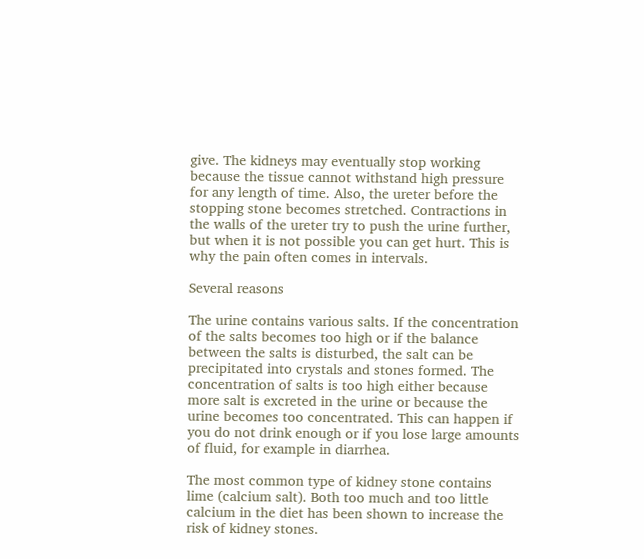give. The kidneys may eventually stop working because the tissue cannot withstand high pressure for any length of time. Also, the ureter before the stopping stone becomes stretched. Contractions in the walls of the ureter try to push the urine further, but when it is not possible you can get hurt. This is why the pain often comes in intervals.

Several reasons

The urine contains various salts. If the concentration of the salts becomes too high or if the balance between the salts is disturbed, the salt can be precipitated into crystals and stones formed. The concentration of salts is too high either because more salt is excreted in the urine or because the urine becomes too concentrated. This can happen if you do not drink enough or if you lose large amounts of fluid, for example in diarrhea.

The most common type of kidney stone contains lime (calcium salt). Both too much and too little calcium in the diet has been shown to increase the risk of kidney stones.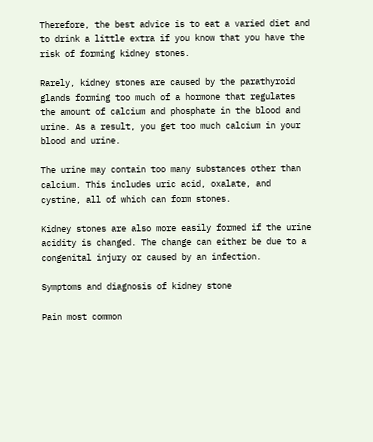Therefore, the best advice is to eat a varied diet and to drink a little extra if you know that you have the risk of forming kidney stones.

Rarely, kidney stones are caused by the parathyroid glands forming too much of a hormone that regulates the amount of calcium and phosphate in the blood and urine. As a result, you get too much calcium in your blood and urine.

The urine may contain too many substances other than calcium. This includes uric acid, oxalate, and cystine, all of which can form stones.

Kidney stones are also more easily formed if the urine acidity is changed. The change can either be due to a congenital injury or caused by an infection.

Symptoms and diagnosis of kidney stone

Pain most common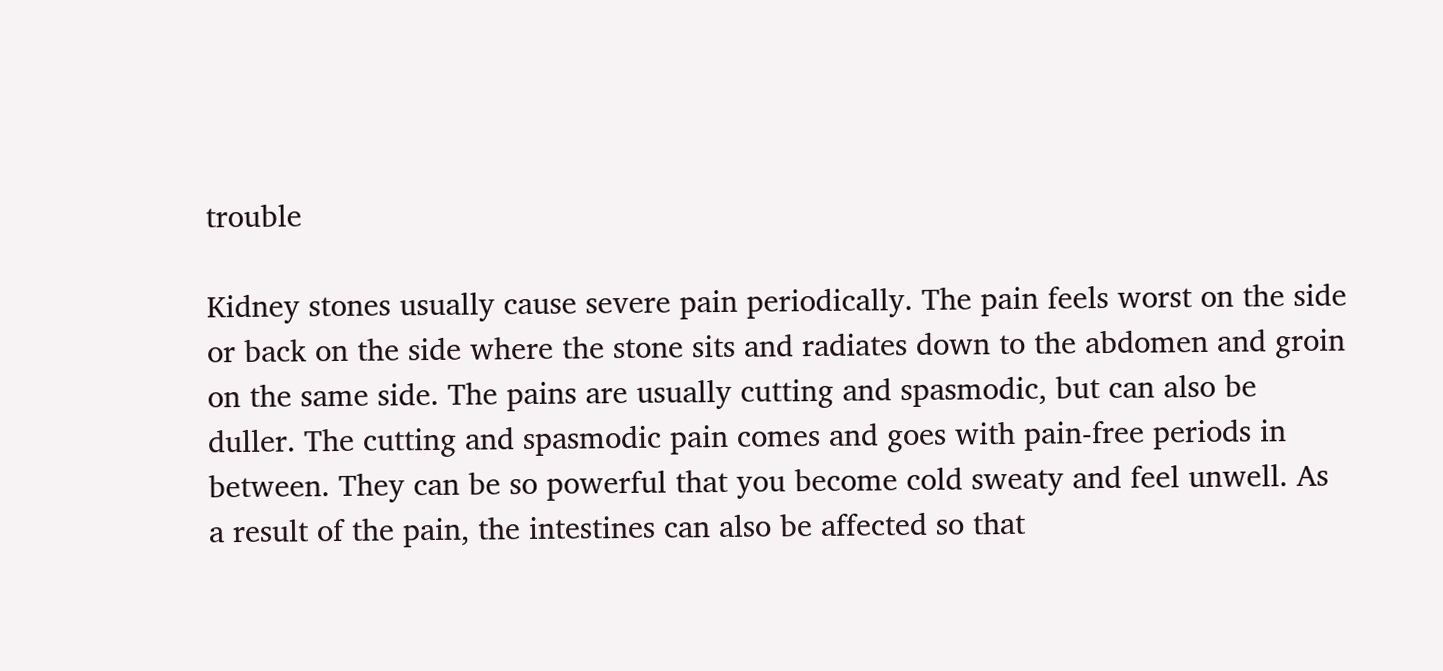trouble

Kidney stones usually cause severe pain periodically. The pain feels worst on the side or back on the side where the stone sits and radiates down to the abdomen and groin on the same side. The pains are usually cutting and spasmodic, but can also be duller. The cutting and spasmodic pain comes and goes with pain-free periods in between. They can be so powerful that you become cold sweaty and feel unwell. As a result of the pain, the intestines can also be affected so that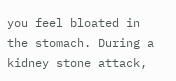you feel bloated in the stomach. During a kidney stone attack,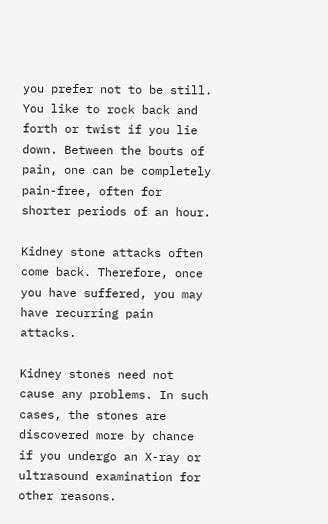you prefer not to be still. You like to rock back and forth or twist if you lie down. Between the bouts of pain, one can be completely pain-free, often for shorter periods of an hour.

Kidney stone attacks often come back. Therefore, once you have suffered, you may have recurring pain attacks.

Kidney stones need not cause any problems. In such cases, the stones are discovered more by chance if you undergo an X-ray or ultrasound examination for other reasons.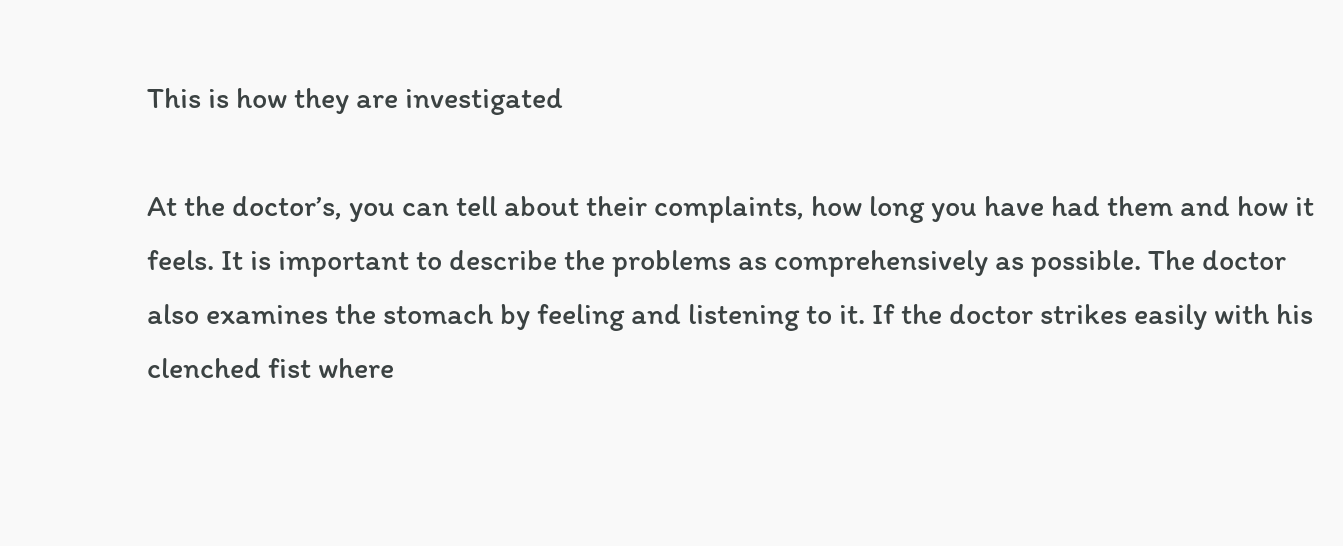This is how they are investigated

At the doctor’s, you can tell about their complaints, how long you have had them and how it feels. It is important to describe the problems as comprehensively as possible. The doctor also examines the stomach by feeling and listening to it. If the doctor strikes easily with his clenched fist where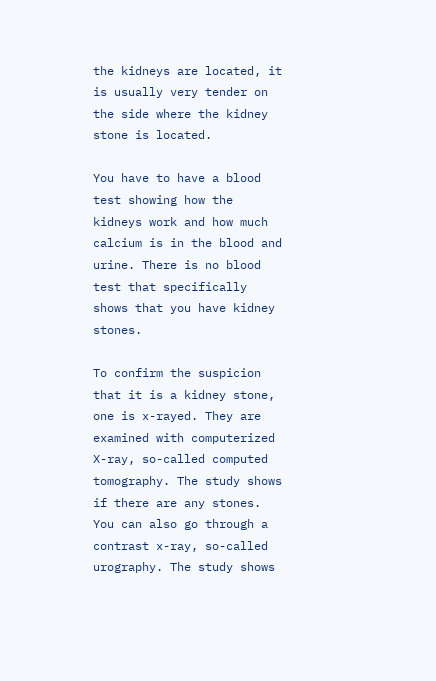the kidneys are located, it is usually very tender on the side where the kidney stone is located.

You have to have a blood test showing how the kidneys work and how much calcium is in the blood and urine. There is no blood test that specifically shows that you have kidney stones.

To confirm the suspicion that it is a kidney stone, one is x-rayed. They are examined with computerized X-ray, so-called computed tomography. The study shows if there are any stones. You can also go through a contrast x-ray, so-called urography. The study shows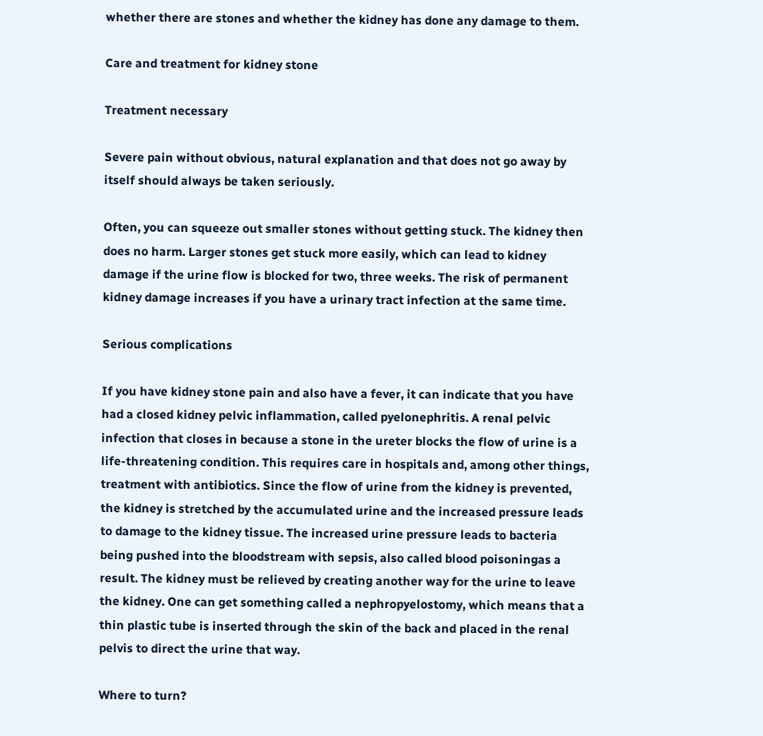whether there are stones and whether the kidney has done any damage to them.

Care and treatment for kidney stone

Treatment necessary

Severe pain without obvious, natural explanation and that does not go away by itself should always be taken seriously.

Often, you can squeeze out smaller stones without getting stuck. The kidney then does no harm. Larger stones get stuck more easily, which can lead to kidney damage if the urine flow is blocked for two, three weeks. The risk of permanent kidney damage increases if you have a urinary tract infection at the same time.

Serious complications

If you have kidney stone pain and also have a fever, it can indicate that you have had a closed kidney pelvic inflammation, called pyelonephritis. A renal pelvic infection that closes in because a stone in the ureter blocks the flow of urine is a life-threatening condition. This requires care in hospitals and, among other things, treatment with antibiotics. Since the flow of urine from the kidney is prevented, the kidney is stretched by the accumulated urine and the increased pressure leads to damage to the kidney tissue. The increased urine pressure leads to bacteria being pushed into the bloodstream with sepsis, also called blood poisoningas a result. The kidney must be relieved by creating another way for the urine to leave the kidney. One can get something called a nephropyelostomy, which means that a thin plastic tube is inserted through the skin of the back and placed in the renal pelvis to direct the urine that way.

Where to turn?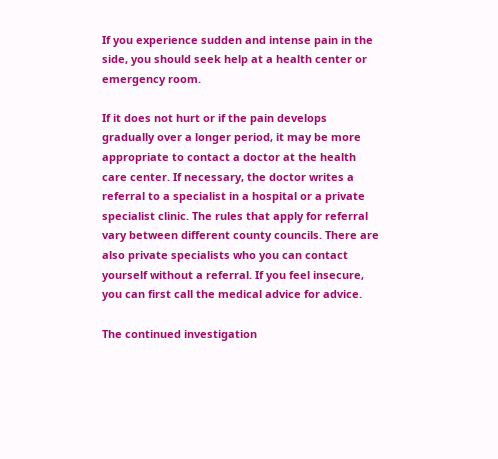If you experience sudden and intense pain in the side, you should seek help at a health center or emergency room.

If it does not hurt or if the pain develops gradually over a longer period, it may be more appropriate to contact a doctor at the health care center. If necessary, the doctor writes a referral to a specialist in a hospital or a private specialist clinic. The rules that apply for referral vary between different county councils. There are also private specialists who you can contact yourself without a referral. If you feel insecure, you can first call the medical advice for advice.

The continued investigation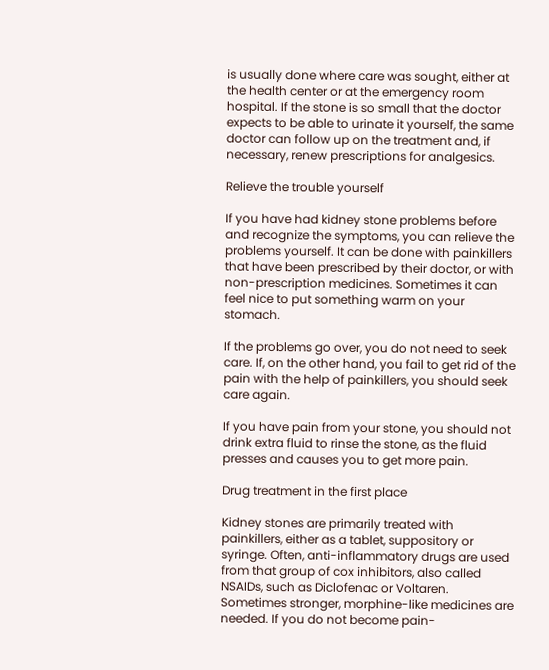is usually done where care was sought, either at the health center or at the emergency room hospital. If the stone is so small that the doctor expects to be able to urinate it yourself, the same doctor can follow up on the treatment and, if necessary, renew prescriptions for analgesics.

Relieve the trouble yourself

If you have had kidney stone problems before and recognize the symptoms, you can relieve the problems yourself. It can be done with painkillers that have been prescribed by their doctor, or with non-prescription medicines. Sometimes it can feel nice to put something warm on your stomach.

If the problems go over, you do not need to seek care. If, on the other hand, you fail to get rid of the pain with the help of painkillers, you should seek care again.

If you have pain from your stone, you should not drink extra fluid to rinse the stone, as the fluid presses and causes you to get more pain.

Drug treatment in the first place

Kidney stones are primarily treated with painkillers, either as a tablet, suppository or syringe. Often, anti-inflammatory drugs are used from that group of cox inhibitors, also called NSAIDs, such as Diclofenac or Voltaren. Sometimes stronger, morphine-like medicines are needed. If you do not become pain-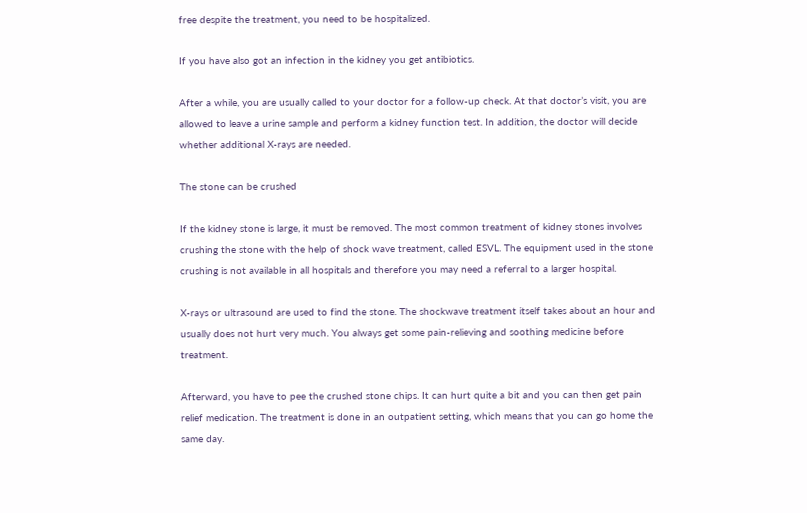free despite the treatment, you need to be hospitalized.

If you have also got an infection in the kidney you get antibiotics.

After a while, you are usually called to your doctor for a follow-up check. At that doctor’s visit, you are allowed to leave a urine sample and perform a kidney function test. In addition, the doctor will decide whether additional X-rays are needed.

The stone can be crushed

If the kidney stone is large, it must be removed. The most common treatment of kidney stones involves crushing the stone with the help of shock wave treatment, called ESVL. The equipment used in the stone crushing is not available in all hospitals and therefore you may need a referral to a larger hospital.

X-rays or ultrasound are used to find the stone. The shockwave treatment itself takes about an hour and usually does not hurt very much. You always get some pain-relieving and soothing medicine before treatment.

Afterward, you have to pee the crushed stone chips. It can hurt quite a bit and you can then get pain relief medication. The treatment is done in an outpatient setting, which means that you can go home the same day.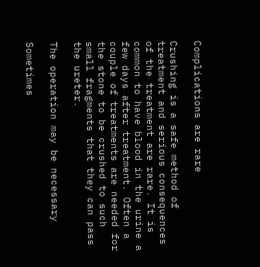Complications are rare

Crushing is a safe method of treatment and serious consequences of the treatment are rare. It is common to have blood in the urine a few days after treatment. Often a couple of treatments are needed for the stone to be crushed to such small fragments that they can pass the ureter.

The operation may be necessary

Sometimes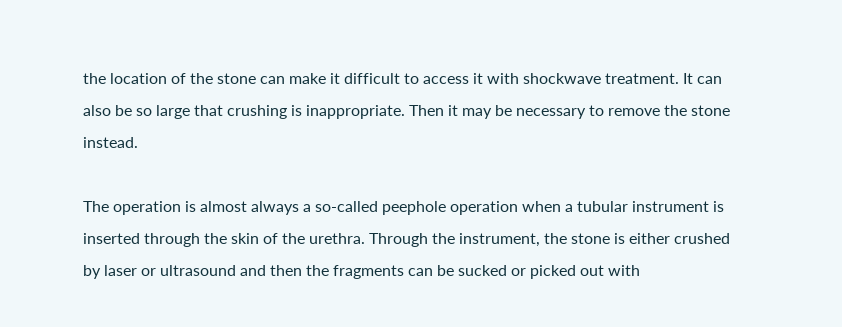the location of the stone can make it difficult to access it with shockwave treatment. It can also be so large that crushing is inappropriate. Then it may be necessary to remove the stone instead.

The operation is almost always a so-called peephole operation when a tubular instrument is inserted through the skin of the urethra. Through the instrument, the stone is either crushed by laser or ultrasound and then the fragments can be sucked or picked out with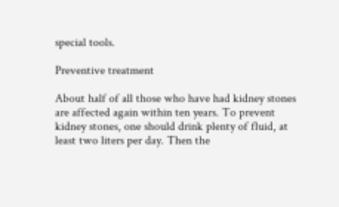special tools.

Preventive treatment

About half of all those who have had kidney stones are affected again within ten years. To prevent kidney stones, one should drink plenty of fluid, at least two liters per day. Then the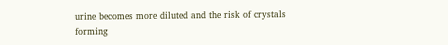urine becomes more diluted and the risk of crystals forming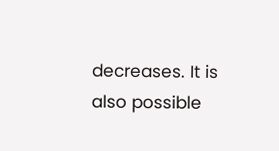decreases. It is also possible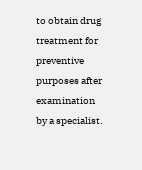to obtain drug treatment for preventive purposes after examination by a specialist.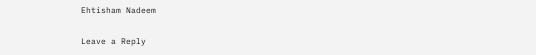Ehtisham Nadeem

Leave a Reply